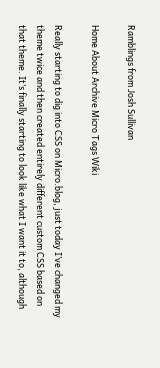Ramblings from Josh Sullivan

Home About Archive Micro Tags Wiki

Really starting to dig into CSS on Micro.blog, just today I’ve changed my theme twice and then created entirely different custom CSS based on that theme. It’s finally starting to look like what I want it to, although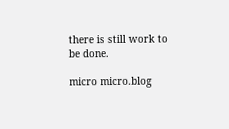there is still work to be done.

micro micro.blog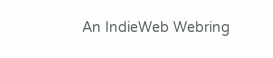An IndieWeb Webring